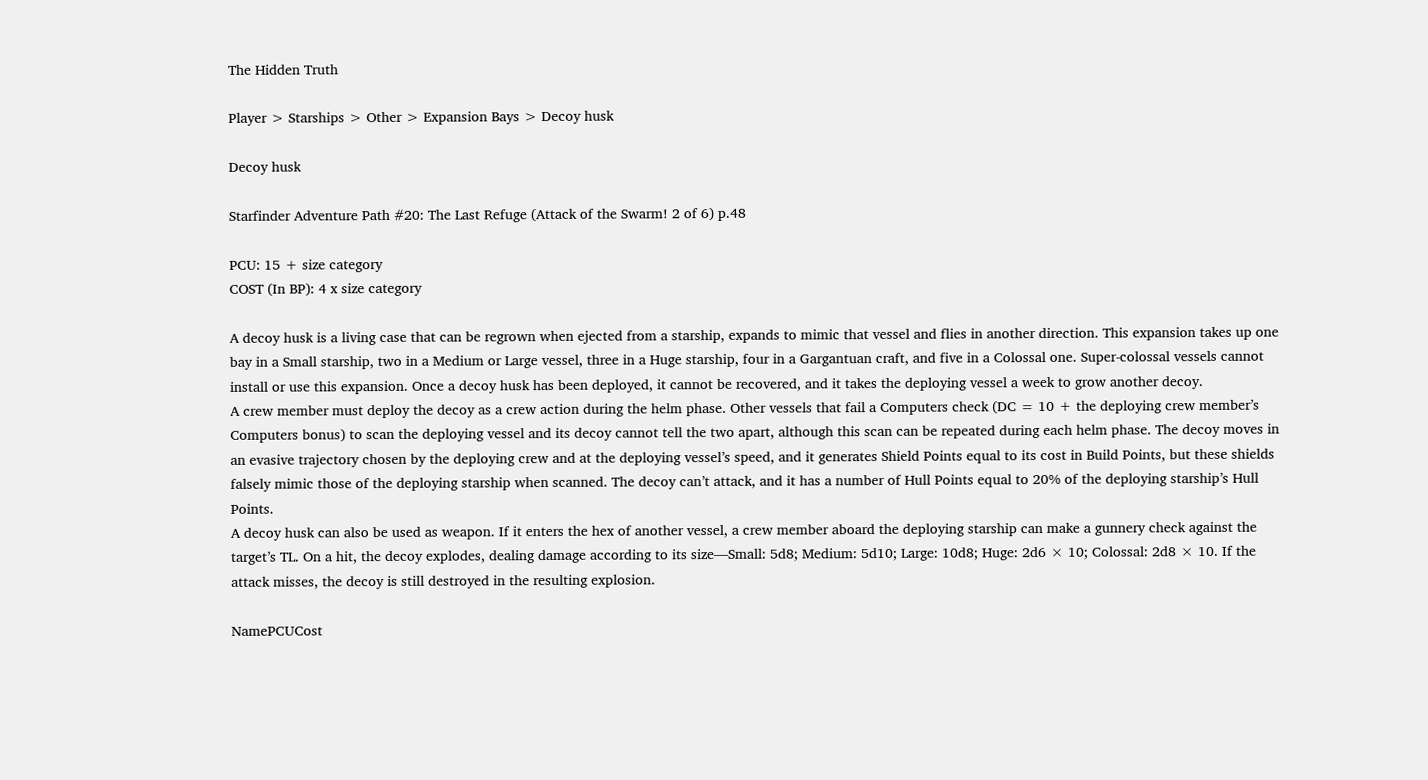The Hidden Truth

Player > Starships > Other > Expansion Bays > Decoy husk

Decoy husk

Starfinder Adventure Path #20: The Last Refuge (Attack of the Swarm! 2 of 6) p.48

PCU: 15 + size category
COST (In BP): 4 x size category

A decoy husk is a living case that can be regrown when ejected from a starship, expands to mimic that vessel and flies in another direction. This expansion takes up one bay in a Small starship, two in a Medium or Large vessel, three in a Huge starship, four in a Gargantuan craft, and five in a Colossal one. Super-colossal vessels cannot install or use this expansion. Once a decoy husk has been deployed, it cannot be recovered, and it takes the deploying vessel a week to grow another decoy.
A crew member must deploy the decoy as a crew action during the helm phase. Other vessels that fail a Computers check (DC = 10 + the deploying crew member’s Computers bonus) to scan the deploying vessel and its decoy cannot tell the two apart, although this scan can be repeated during each helm phase. The decoy moves in an evasive trajectory chosen by the deploying crew and at the deploying vessel’s speed, and it generates Shield Points equal to its cost in Build Points, but these shields falsely mimic those of the deploying starship when scanned. The decoy can’t attack, and it has a number of Hull Points equal to 20% of the deploying starship’s Hull Points.
A decoy husk can also be used as weapon. If it enters the hex of another vessel, a crew member aboard the deploying starship can make a gunnery check against the target’s TL. On a hit, the decoy explodes, dealing damage according to its size—Small: 5d8; Medium: 5d10; Large: 10d8; Huge: 2d6 × 10; Colossal: 2d8 × 10. If the attack misses, the decoy is still destroyed in the resulting explosion.

NamePCUCost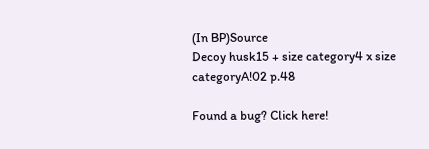(In BP)Source
Decoy husk15 + size category4 x size categoryA!02 p.48

Found a bug? Click here!